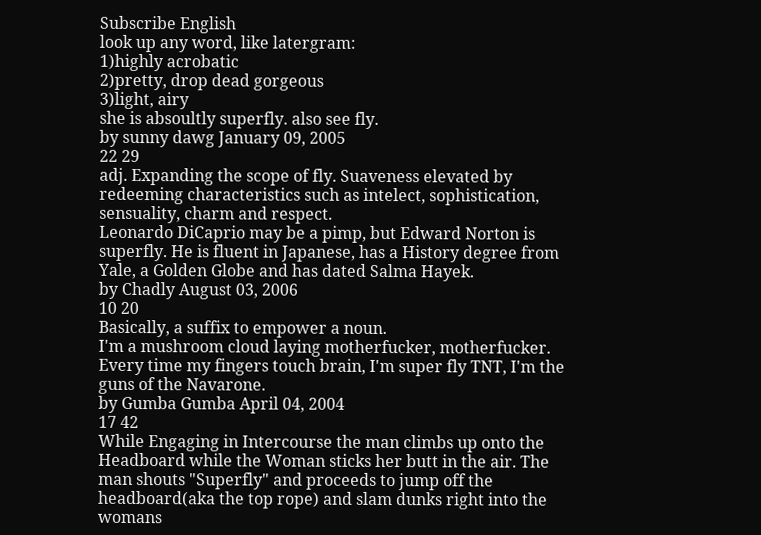Subscribe English
look up any word, like latergram:
1)highly acrobatic
2)pretty, drop dead gorgeous
3)light, airy
she is absoultly superfly. also see fly.
by sunny dawg January 09, 2005
22 29
adj. Expanding the scope of fly. Suaveness elevated by redeeming characteristics such as intelect, sophistication, sensuality, charm and respect.
Leonardo DiCaprio may be a pimp, but Edward Norton is superfly. He is fluent in Japanese, has a History degree from Yale, a Golden Globe and has dated Salma Hayek.
by Chadly August 03, 2006
10 20
Basically, a suffix to empower a noun.
I'm a mushroom cloud laying motherfucker, motherfucker. Every time my fingers touch brain, I'm super fly TNT, I'm the guns of the Navarone.
by Gumba Gumba April 04, 2004
17 42
While Engaging in Intercourse the man climbs up onto the Headboard while the Woman sticks her butt in the air. The man shouts "Superfly" and proceeds to jump off the headboard(aka the top rope) and slam dunks right into the womans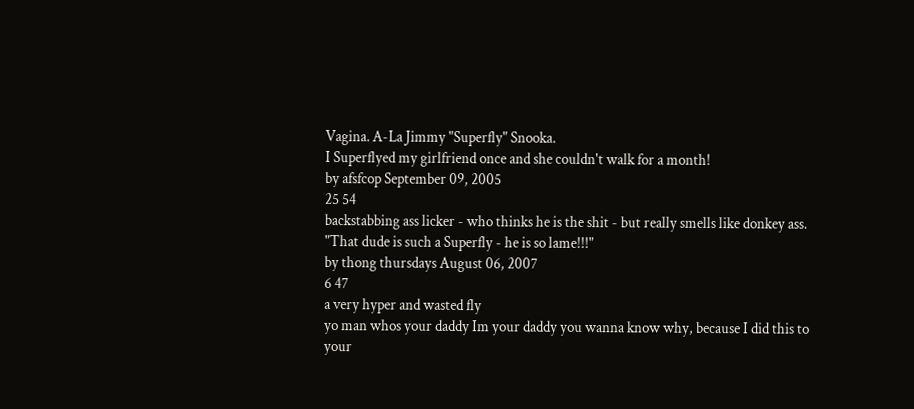Vagina. A-La Jimmy "Superfly" Snooka.
I Superflyed my girlfriend once and she couldn't walk for a month!
by afsfcop September 09, 2005
25 54
backstabbing ass licker - who thinks he is the shit - but really smells like donkey ass.
"That dude is such a Superfly - he is so lame!!!"
by thong thursdays August 06, 2007
6 47
a very hyper and wasted fly
yo man whos your daddy Im your daddy you wanna know why, because I did this to your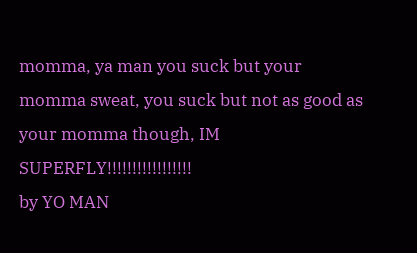momma, ya man you suck but your momma sweat, you suck but not as good as your momma though, IM SUPERFLY!!!!!!!!!!!!!!!!!
by YO MAN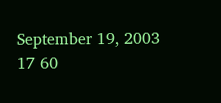September 19, 2003
17 60